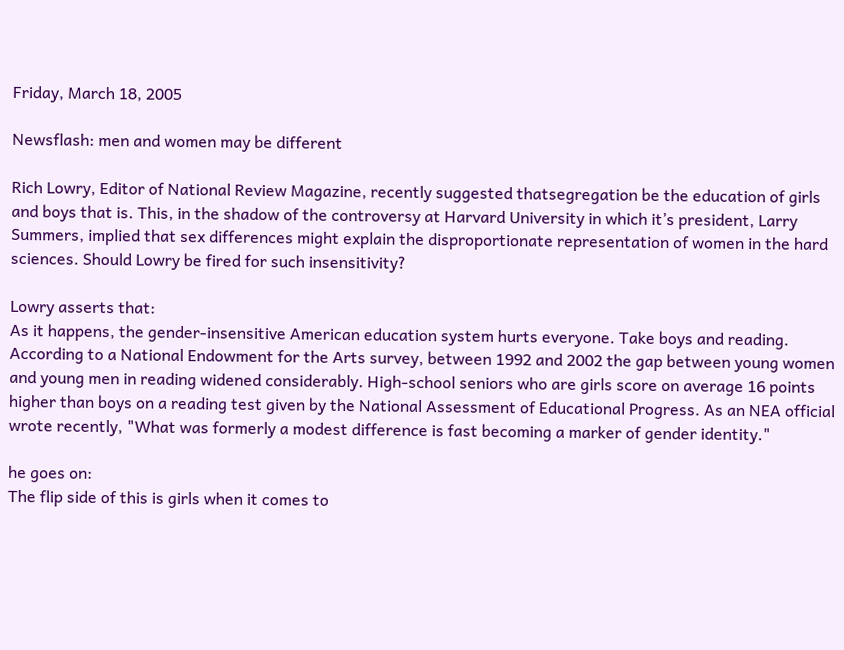Friday, March 18, 2005

Newsflash: men and women may be different

Rich Lowry, Editor of National Review Magazine, recently suggested thatsegregation be the education of girls and boys that is. This, in the shadow of the controversy at Harvard University in which it’s president, Larry Summers, implied that sex differences might explain the disproportionate representation of women in the hard sciences. Should Lowry be fired for such insensitivity?

Lowry asserts that:
As it happens, the gender-insensitive American education system hurts everyone. Take boys and reading. According to a National Endowment for the Arts survey, between 1992 and 2002 the gap between young women and young men in reading widened considerably. High-school seniors who are girls score on average 16 points higher than boys on a reading test given by the National Assessment of Educational Progress. As an NEA official wrote recently, "What was formerly a modest difference is fast becoming a marker of gender identity."

he goes on:
The flip side of this is girls when it comes to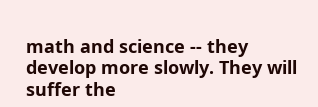math and science -- they develop more slowly. They will suffer the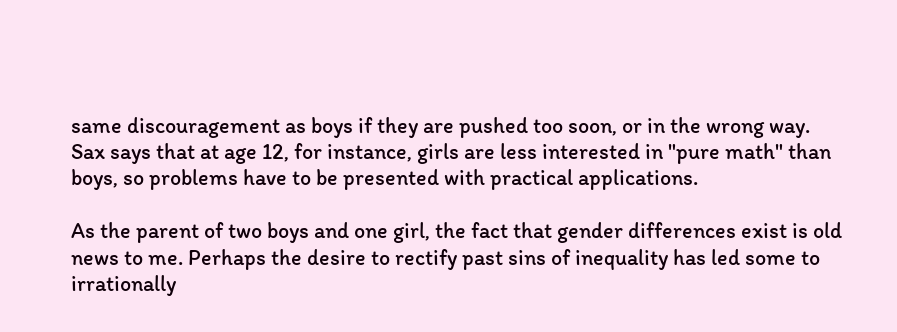same discouragement as boys if they are pushed too soon, or in the wrong way. Sax says that at age 12, for instance, girls are less interested in "pure math" than boys, so problems have to be presented with practical applications.

As the parent of two boys and one girl, the fact that gender differences exist is old news to me. Perhaps the desire to rectify past sins of inequality has led some to irrationally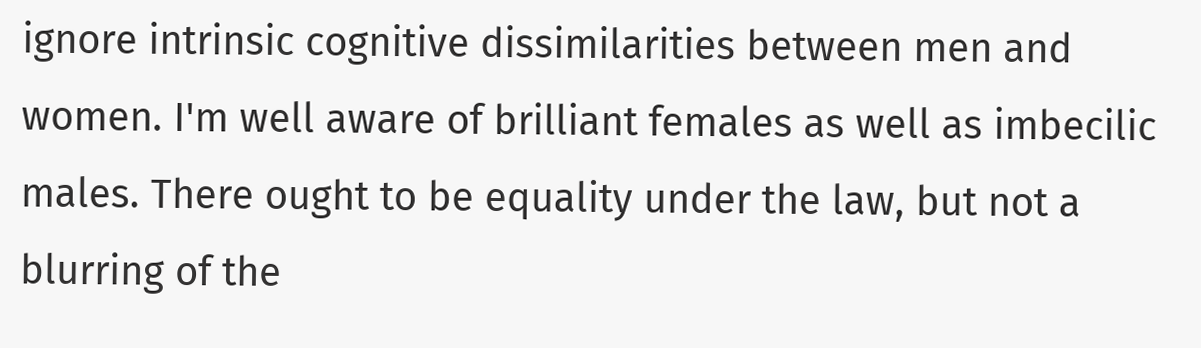ignore intrinsic cognitive dissimilarities between men and women. I'm well aware of brilliant females as well as imbecilic males. There ought to be equality under the law, but not a blurring of the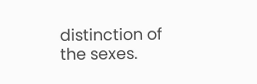distinction of the sexes.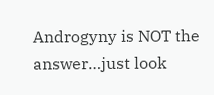Androgyny is NOT the answer…just look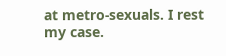at metro-sexuals. I rest my case.